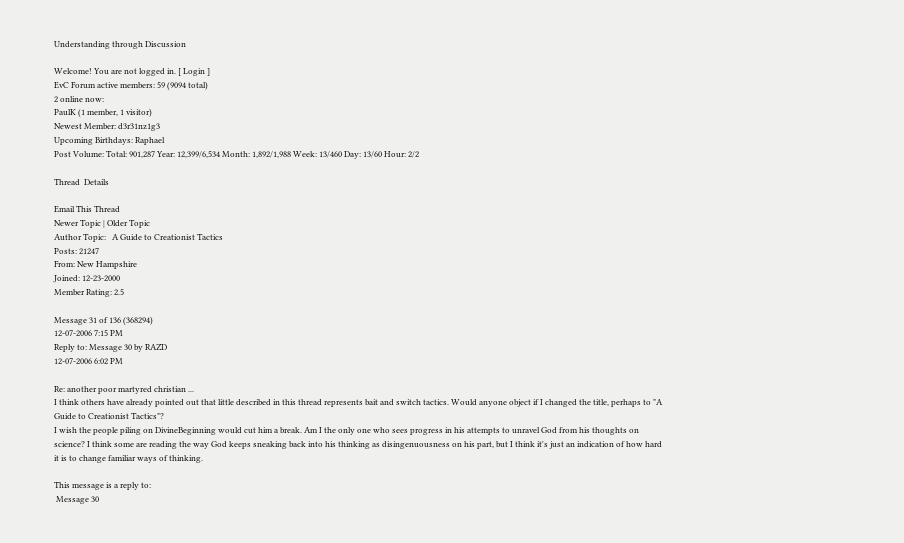Understanding through Discussion

Welcome! You are not logged in. [ Login ]
EvC Forum active members: 59 (9094 total)
2 online now:
PaulK (1 member, 1 visitor)
Newest Member: d3r31nz1g3
Upcoming Birthdays: Raphael
Post Volume: Total: 901,287 Year: 12,399/6,534 Month: 1,892/1,988 Week: 13/460 Day: 13/60 Hour: 2/2

Thread  Details

Email This Thread
Newer Topic | Older Topic
Author Topic:   A Guide to Creationist Tactics
Posts: 21247
From: New Hampshire
Joined: 12-23-2000
Member Rating: 2.5

Message 31 of 136 (368294)
12-07-2006 7:15 PM
Reply to: Message 30 by RAZD
12-07-2006 6:02 PM

Re: another poor martyred christian ...
I think others have already pointed out that little described in this thread represents bait and switch tactics. Would anyone object if I changed the title, perhaps to "A Guide to Creationist Tactics"?
I wish the people piling on DivineBeginning would cut him a break. Am I the only one who sees progress in his attempts to unravel God from his thoughts on science? I think some are reading the way God keeps sneaking back into his thinking as disingenuousness on his part, but I think it's just an indication of how hard it is to change familiar ways of thinking.

This message is a reply to:
 Message 30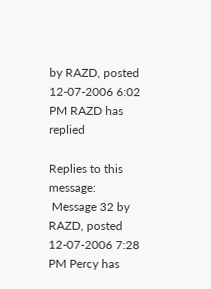by RAZD, posted 12-07-2006 6:02 PM RAZD has replied

Replies to this message:
 Message 32 by RAZD, posted 12-07-2006 7:28 PM Percy has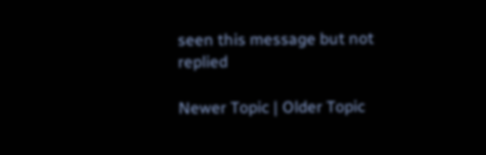seen this message but not replied

Newer Topic | Older Topic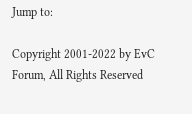Jump to:

Copyright 2001-2022 by EvC Forum, All Rights Reserved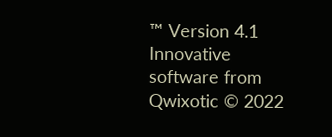™ Version 4.1
Innovative software from Qwixotic © 2022